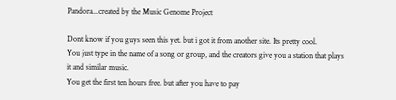Pandora...created by the Music Genome Project

Dont know if you guys seen this yet. but i got it from another site. Its pretty cool.
You just type in the name of a song or group, and the creators give you a station that plays it and similar music.
You get the first ten hours free. but after you have to pay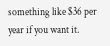something like $36 per year if you want it.